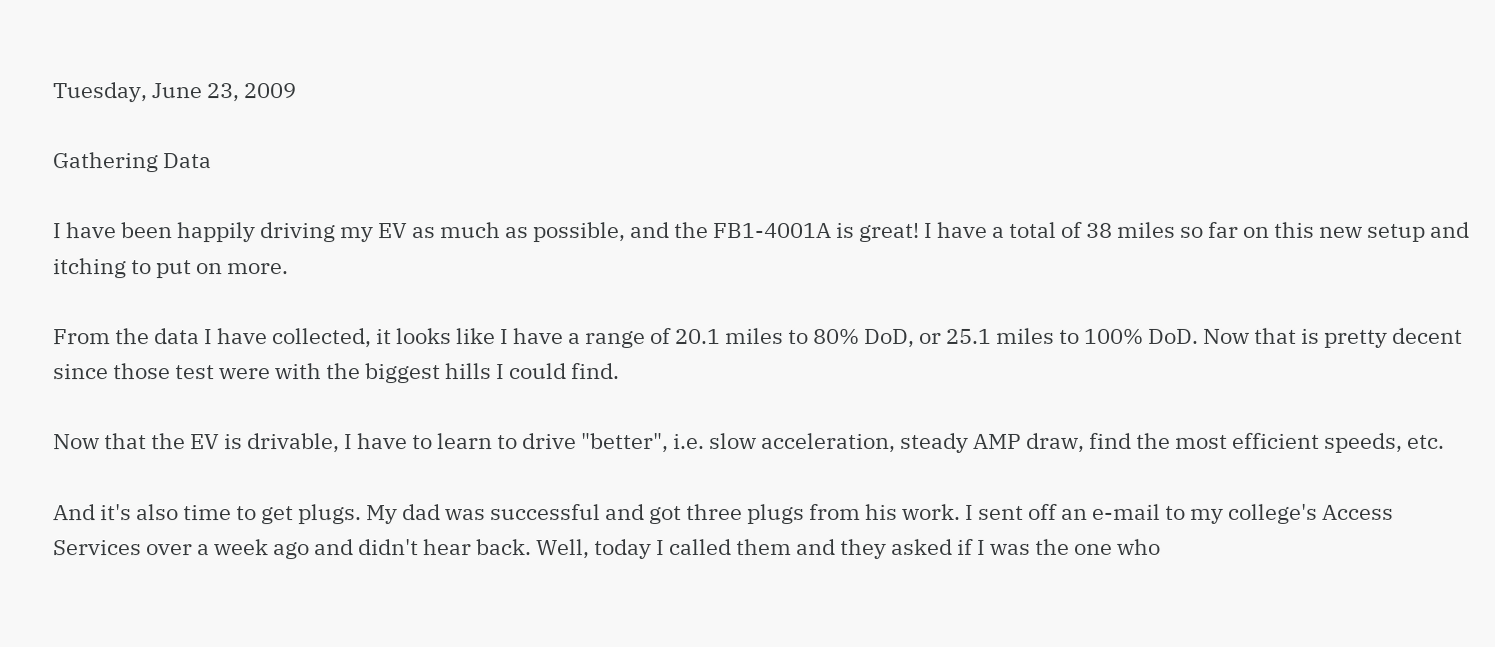Tuesday, June 23, 2009

Gathering Data

I have been happily driving my EV as much as possible, and the FB1-4001A is great! I have a total of 38 miles so far on this new setup and itching to put on more.

From the data I have collected, it looks like I have a range of 20.1 miles to 80% DoD, or 25.1 miles to 100% DoD. Now that is pretty decent since those test were with the biggest hills I could find.

Now that the EV is drivable, I have to learn to drive "better", i.e. slow acceleration, steady AMP draw, find the most efficient speeds, etc.

And it's also time to get plugs. My dad was successful and got three plugs from his work. I sent off an e-mail to my college's Access Services over a week ago and didn't hear back. Well, today I called them and they asked if I was the one who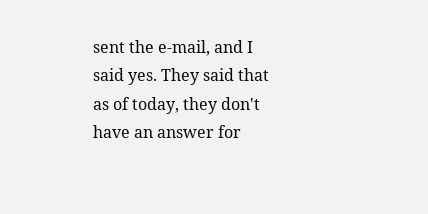sent the e-mail, and I said yes. They said that as of today, they don't have an answer for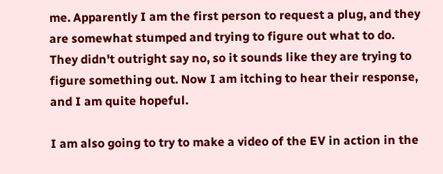me. Apparently I am the first person to request a plug, and they are somewhat stumped and trying to figure out what to do. They didn't outright say no, so it sounds like they are trying to figure something out. Now I am itching to hear their response, and I am quite hopeful.

I am also going to try to make a video of the EV in action in the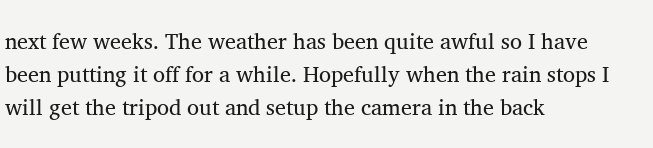next few weeks. The weather has been quite awful so I have been putting it off for a while. Hopefully when the rain stops I will get the tripod out and setup the camera in the back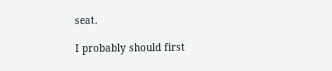seat.

I probably should first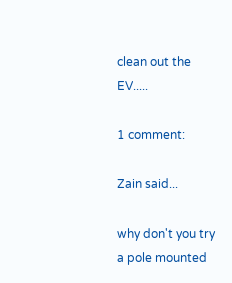clean out the EV.....

1 comment:

Zain said...

why don't you try a pole mounted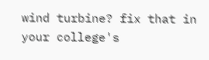wind turbine? fix that in your college's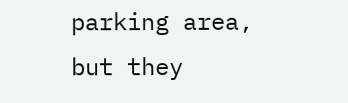parking area, but they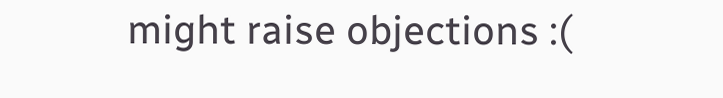might raise objections :(